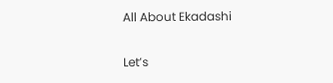All About Ekadashi

Let’s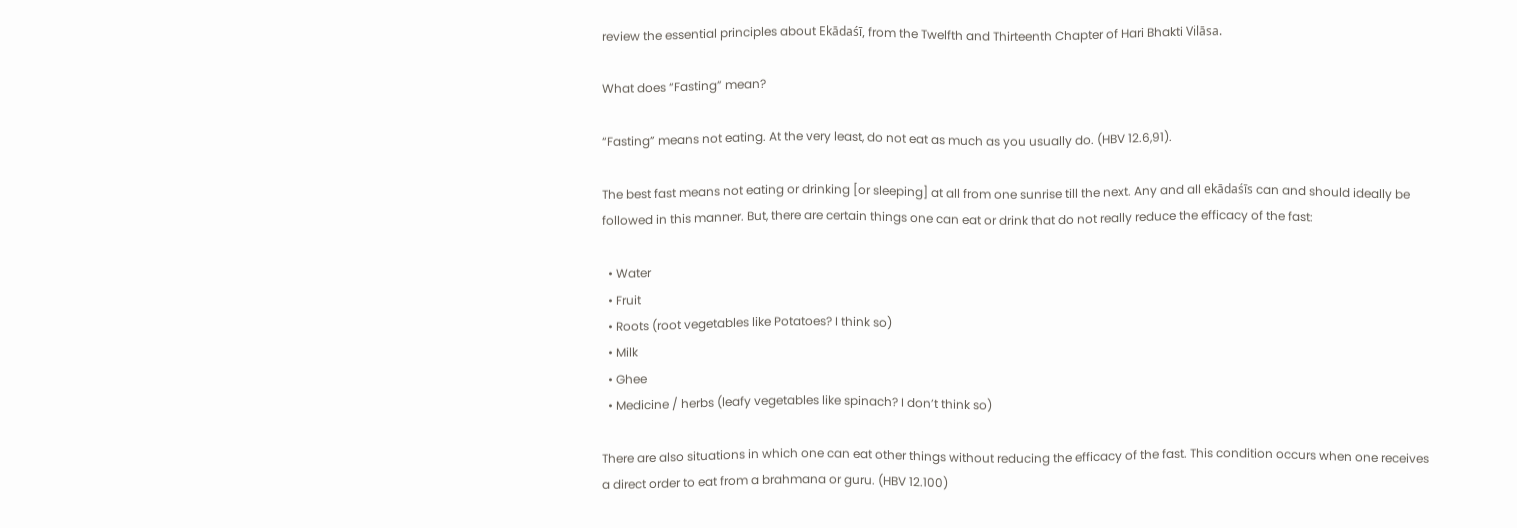review the essential principles about Ekādaśī, from the Twelfth and Thirteenth Chapter of Hari Bhakti Vilāsa.

What does “Fasting” mean?

“Fasting” means not eating. At the very least, do not eat as much as you usually do. (HBV 12.6,91).

The best fast means not eating or drinking [or sleeping] at all from one sunrise till the next. Any and all ekādaśīs can and should ideally be followed in this manner. But, there are certain things one can eat or drink that do not really reduce the efficacy of the fast:

  • Water
  • Fruit
  • Roots (root vegetables like Potatoes? I think so)
  • Milk
  • Ghee
  • Medicine / herbs (leafy vegetables like spinach? I don’t think so)

There are also situations in which one can eat other things without reducing the efficacy of the fast. This condition occurs when one receives a direct order to eat from a brahmana or guru. (HBV 12.100)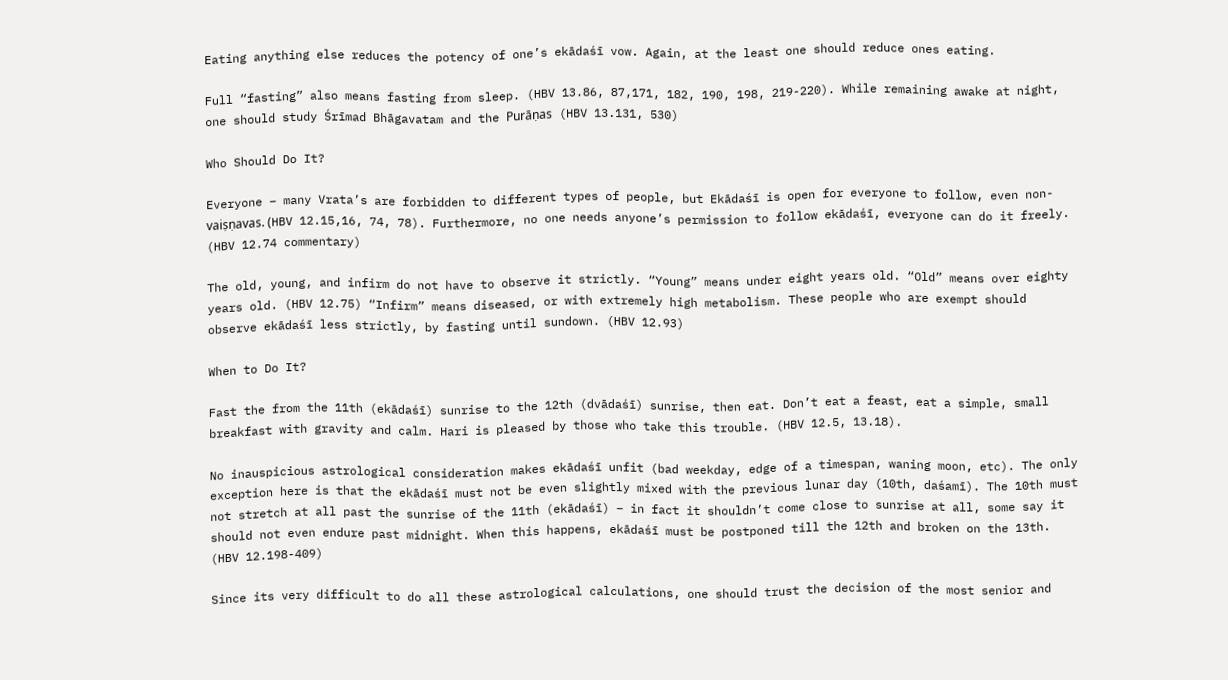Eating anything else reduces the potency of one’s ekādaśī vow. Again, at the least one should reduce ones eating.

Full “fasting” also means fasting from sleep. (HBV 13.86, 87,171, 182, 190, 198, 219-220). While remaining awake at night, one should study Śrīmad Bhāgavatam and the Purāṇas (HBV 13.131, 530)

Who Should Do It?

Everyone – many Vrata’s are forbidden to different types of people, but Ekādaśī is open for everyone to follow, even non-vaiṣṇavas. (HBV 12.15,16, 74, 78). Furthermore, no one needs anyone’s permission to follow ekādaśī, everyone can do it freely. (HBV 12.74 commentary)

The old, young, and infirm do not have to observe it strictly. “Young” means under eight years old. “Old” means over eighty years old. (HBV 12.75) “Infirm” means diseased, or with extremely high metabolism. These people who are exempt should observe ekādaśī less strictly, by fasting until sundown. (HBV 12.93)

When to Do It?

Fast the from the 11th (ekādaśī) sunrise to the 12th (dvādaśī) sunrise, then eat. Don’t eat a feast, eat a simple, small breakfast with gravity and calm. Hari is pleased by those who take this trouble. (HBV 12.5, 13.18).

No inauspicious astrological consideration makes ekādaśī unfit (bad weekday, edge of a timespan, waning moon, etc). The only exception here is that the ekādaśī must not be even slightly mixed with the previous lunar day (10th, daśamī). The 10th must not stretch at all past the sunrise of the 11th (ekādaśī) – in fact it shouldn’t come close to sunrise at all, some say it should not even endure past midnight. When this happens, ekādaśī must be postponed till the 12th and broken on the 13th. (HBV 12.198-409)

Since its very difficult to do all these astrological calculations, one should trust the decision of the most senior and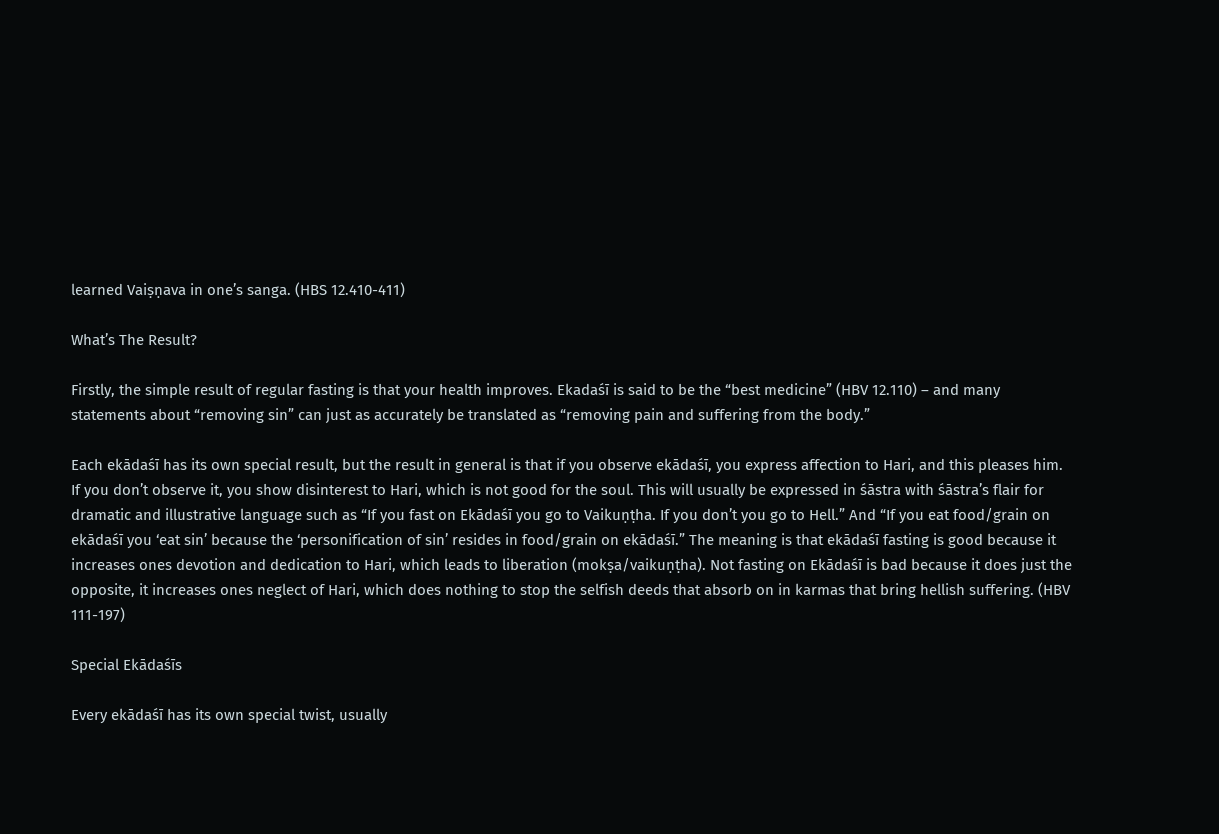learned Vaiṣṇava in one’s sanga. (HBS 12.410-411)

What’s The Result?

Firstly, the simple result of regular fasting is that your health improves. Ekadaśī is said to be the “best medicine” (HBV 12.110) – and many statements about “removing sin” can just as accurately be translated as “removing pain and suffering from the body.”

Each ekādaśī has its own special result, but the result in general is that if you observe ekādaśī, you express affection to Hari, and this pleases him. If you don’t observe it, you show disinterest to Hari, which is not good for the soul. This will usually be expressed in śāstra with śāstra’s flair for dramatic and illustrative language such as “If you fast on Ekādaśī you go to Vaikuṇṭha. If you don’t you go to Hell.” And “If you eat food/grain on ekādaśī you ‘eat sin’ because the ‘personification of sin’ resides in food/grain on ekādaśī.” The meaning is that ekādaśī fasting is good because it increases ones devotion and dedication to Hari, which leads to liberation (mokṣa/vaikuṇṭha). Not fasting on Ekādaśī is bad because it does just the opposite, it increases ones neglect of Hari, which does nothing to stop the selfish deeds that absorb on in karmas that bring hellish suffering. (HBV 111-197)

Special Ekādaśīs

Every ekādaśī has its own special twist, usually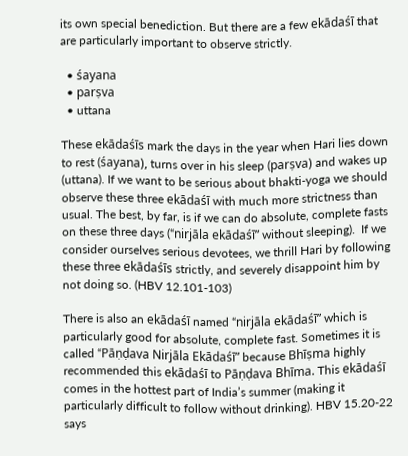its own special benediction. But there are a few ekādaśī that are particularly important to observe strictly.

  • śayana
  • parṣva
  • uttana

These ekādaśīs mark the days in the year when Hari lies down to rest (śayana), turns over in his sleep (parṣva) and wakes up (uttana). If we want to be serious about bhakti-yoga we should observe these three ekādaśī with much more strictness than usual. The best, by far, is if we can do absolute, complete fasts on these three days (“nirjāla ekādaśī” without sleeping).  If we consider ourselves serious devotees, we thrill Hari by following these three ekādaśīs strictly, and severely disappoint him by not doing so. (HBV 12.101-103)

There is also an ekādaśī named “nirjāla ekādaśī” which is particularly good for absolute, complete fast. Sometimes it is called “Pāṇḍava Nirjāla Ekādaśī” because Bhīṣma highly recommended this ekādaśī to Pāṇḍava Bhīma. This ekādaśī comes in the hottest part of India’s summer (making it particularly difficult to follow without drinking). HBV 15.20-22 says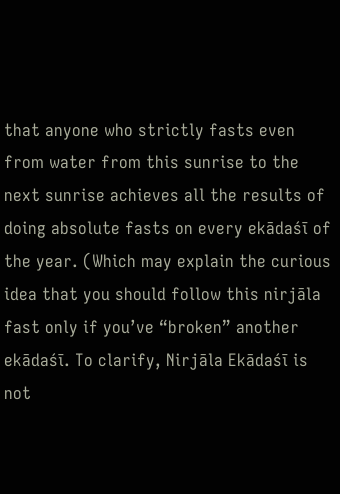that anyone who strictly fasts even from water from this sunrise to the next sunrise achieves all the results of doing absolute fasts on every ekādaśī of the year. (Which may explain the curious idea that you should follow this nirjāla fast only if you’ve “broken” another ekādaśī. To clarify, Nirjāla Ekādaśī is not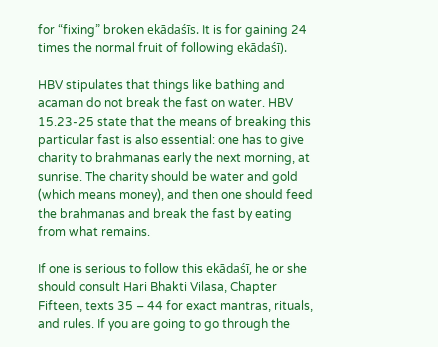for “fixing” broken ekādaśīs. It is for gaining 24 times the normal fruit of following ekādaśī).

HBV stipulates that things like bathing and acaman do not break the fast on water. HBV 15.23-25 state that the means of breaking this particular fast is also essential: one has to give charity to brahmanas early the next morning, at sunrise. The charity should be water and gold (which means money), and then one should feed the brahmanas and break the fast by eating from what remains.

If one is serious to follow this ekādaśī, he or she should consult Hari Bhakti Vilasa, Chapter Fifteen, texts 35 – 44 for exact mantras, rituals, and rules. If you are going to go through the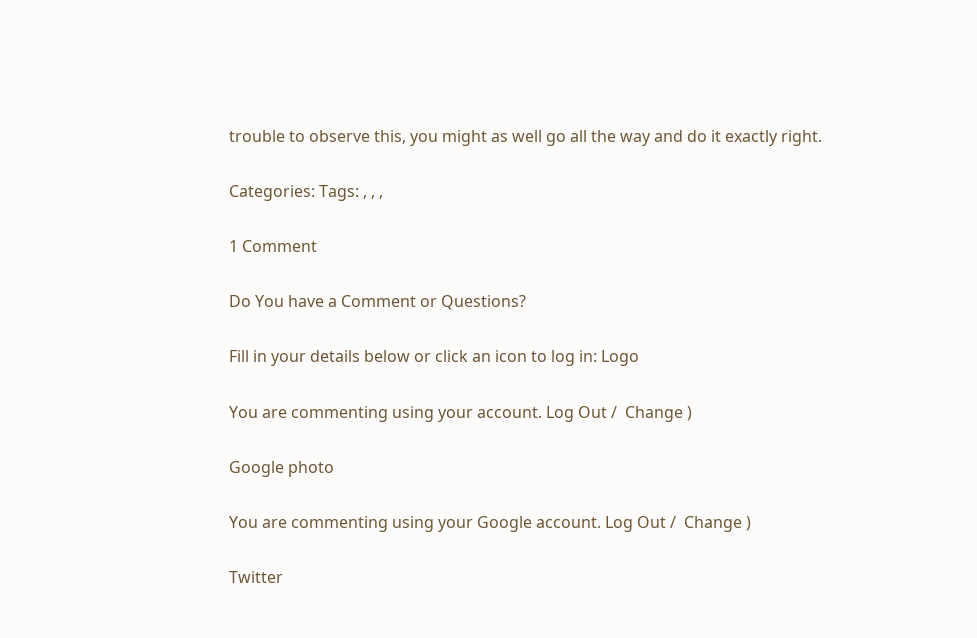trouble to observe this, you might as well go all the way and do it exactly right.

Categories: Tags: , , ,

1 Comment

Do You have a Comment or Questions?

Fill in your details below or click an icon to log in: Logo

You are commenting using your account. Log Out /  Change )

Google photo

You are commenting using your Google account. Log Out /  Change )

Twitter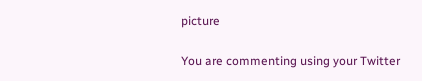picture

You are commenting using your Twitter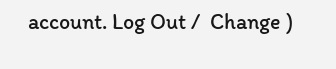account. Log Out /  Change )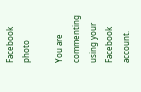Facebook photo

You are commenting using your Facebook account.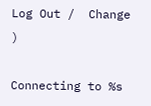Log Out /  Change )

Connecting to %s